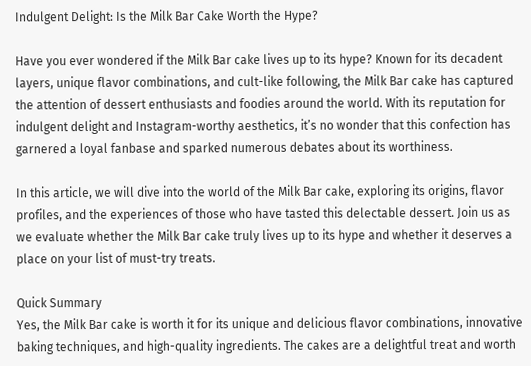Indulgent Delight: Is the Milk Bar Cake Worth the Hype?

Have you ever wondered if the Milk Bar cake lives up to its hype? Known for its decadent layers, unique flavor combinations, and cult-like following, the Milk Bar cake has captured the attention of dessert enthusiasts and foodies around the world. With its reputation for indulgent delight and Instagram-worthy aesthetics, it’s no wonder that this confection has garnered a loyal fanbase and sparked numerous debates about its worthiness.

In this article, we will dive into the world of the Milk Bar cake, exploring its origins, flavor profiles, and the experiences of those who have tasted this delectable dessert. Join us as we evaluate whether the Milk Bar cake truly lives up to its hype and whether it deserves a place on your list of must-try treats.

Quick Summary
Yes, the Milk Bar cake is worth it for its unique and delicious flavor combinations, innovative baking techniques, and high-quality ingredients. The cakes are a delightful treat and worth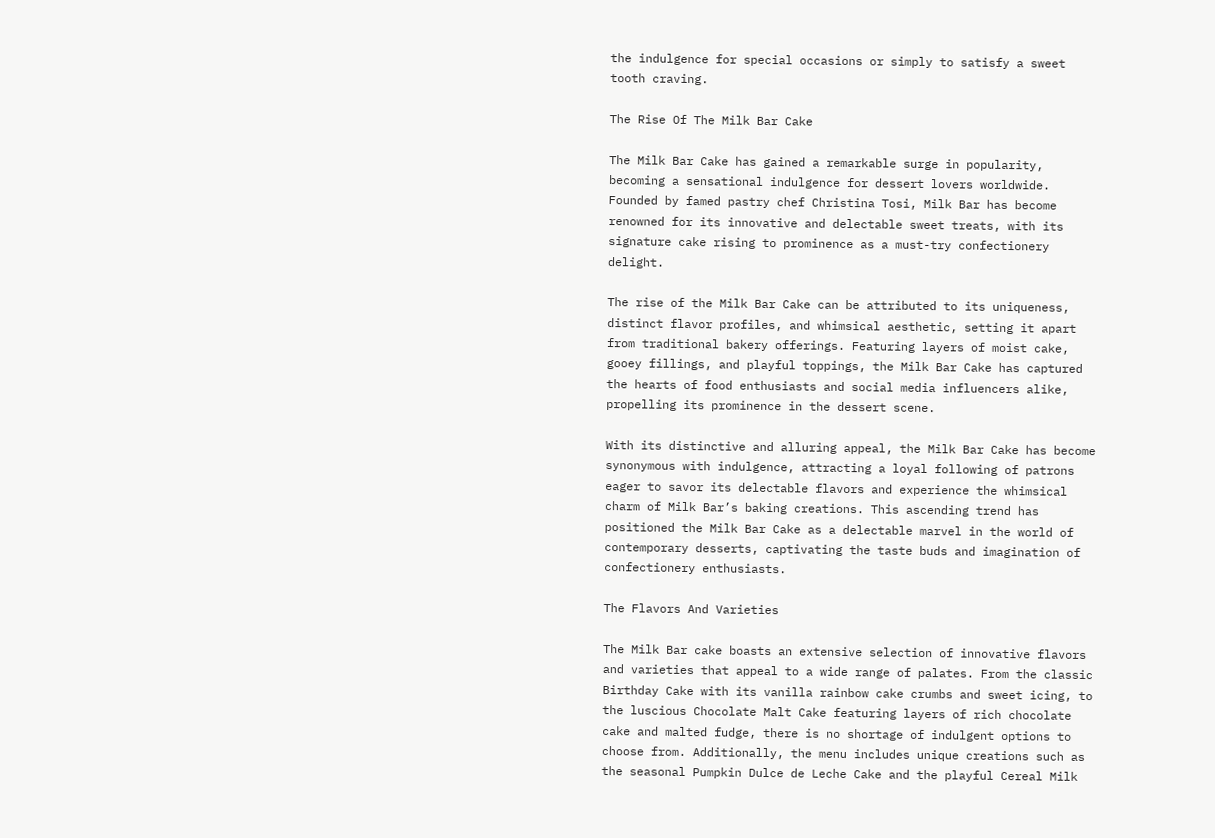the indulgence for special occasions or simply to satisfy a sweet tooth craving.

The Rise Of The Milk Bar Cake

The Milk Bar Cake has gained a remarkable surge in popularity, becoming a sensational indulgence for dessert lovers worldwide. Founded by famed pastry chef Christina Tosi, Milk Bar has become renowned for its innovative and delectable sweet treats, with its signature cake rising to prominence as a must-try confectionery delight.

The rise of the Milk Bar Cake can be attributed to its uniqueness, distinct flavor profiles, and whimsical aesthetic, setting it apart from traditional bakery offerings. Featuring layers of moist cake, gooey fillings, and playful toppings, the Milk Bar Cake has captured the hearts of food enthusiasts and social media influencers alike, propelling its prominence in the dessert scene.

With its distinctive and alluring appeal, the Milk Bar Cake has become synonymous with indulgence, attracting a loyal following of patrons eager to savor its delectable flavors and experience the whimsical charm of Milk Bar’s baking creations. This ascending trend has positioned the Milk Bar Cake as a delectable marvel in the world of contemporary desserts, captivating the taste buds and imagination of confectionery enthusiasts.

The Flavors And Varieties

The Milk Bar cake boasts an extensive selection of innovative flavors and varieties that appeal to a wide range of palates. From the classic Birthday Cake with its vanilla rainbow cake crumbs and sweet icing, to the luscious Chocolate Malt Cake featuring layers of rich chocolate cake and malted fudge, there is no shortage of indulgent options to choose from. Additionally, the menu includes unique creations such as the seasonal Pumpkin Dulce de Leche Cake and the playful Cereal Milk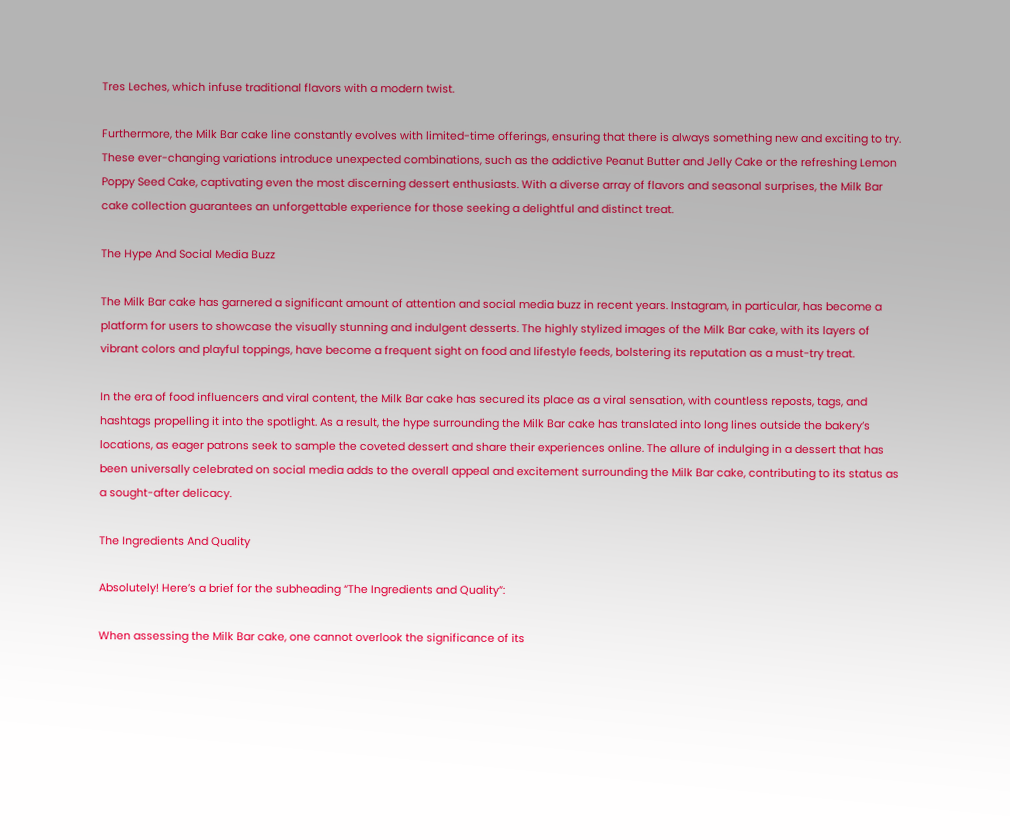Tres Leches, which infuse traditional flavors with a modern twist.

Furthermore, the Milk Bar cake line constantly evolves with limited-time offerings, ensuring that there is always something new and exciting to try. These ever-changing variations introduce unexpected combinations, such as the addictive Peanut Butter and Jelly Cake or the refreshing Lemon Poppy Seed Cake, captivating even the most discerning dessert enthusiasts. With a diverse array of flavors and seasonal surprises, the Milk Bar cake collection guarantees an unforgettable experience for those seeking a delightful and distinct treat.

The Hype And Social Media Buzz

The Milk Bar cake has garnered a significant amount of attention and social media buzz in recent years. Instagram, in particular, has become a platform for users to showcase the visually stunning and indulgent desserts. The highly stylized images of the Milk Bar cake, with its layers of vibrant colors and playful toppings, have become a frequent sight on food and lifestyle feeds, bolstering its reputation as a must-try treat.

In the era of food influencers and viral content, the Milk Bar cake has secured its place as a viral sensation, with countless reposts, tags, and hashtags propelling it into the spotlight. As a result, the hype surrounding the Milk Bar cake has translated into long lines outside the bakery’s locations, as eager patrons seek to sample the coveted dessert and share their experiences online. The allure of indulging in a dessert that has been universally celebrated on social media adds to the overall appeal and excitement surrounding the Milk Bar cake, contributing to its status as a sought-after delicacy.

The Ingredients And Quality

Absolutely! Here’s a brief for the subheading “The Ingredients and Quality”:

When assessing the Milk Bar cake, one cannot overlook the significance of its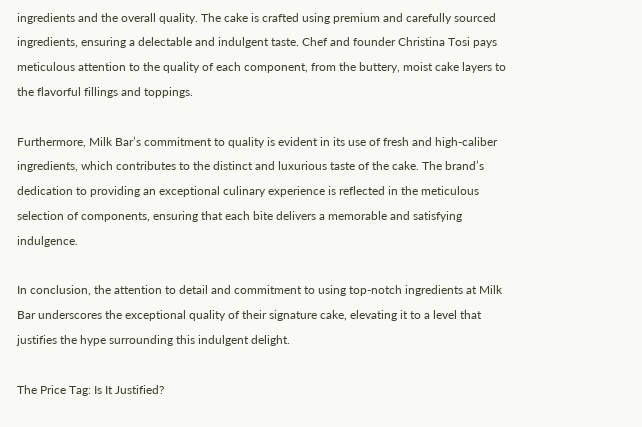ingredients and the overall quality. The cake is crafted using premium and carefully sourced ingredients, ensuring a delectable and indulgent taste. Chef and founder Christina Tosi pays meticulous attention to the quality of each component, from the buttery, moist cake layers to the flavorful fillings and toppings.

Furthermore, Milk Bar’s commitment to quality is evident in its use of fresh and high-caliber ingredients, which contributes to the distinct and luxurious taste of the cake. The brand’s dedication to providing an exceptional culinary experience is reflected in the meticulous selection of components, ensuring that each bite delivers a memorable and satisfying indulgence.

In conclusion, the attention to detail and commitment to using top-notch ingredients at Milk Bar underscores the exceptional quality of their signature cake, elevating it to a level that justifies the hype surrounding this indulgent delight.

The Price Tag: Is It Justified?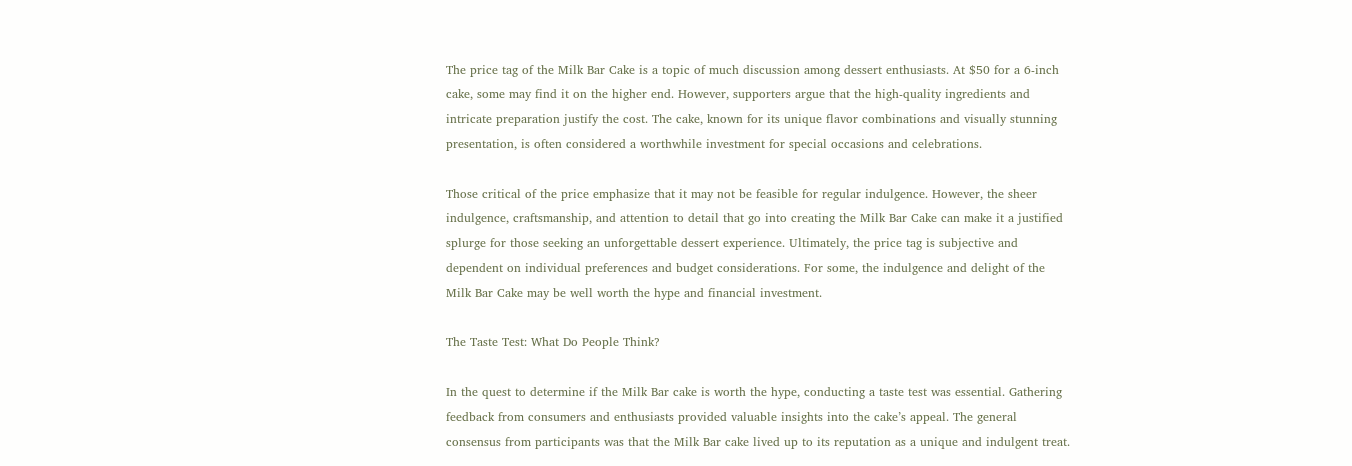The price tag of the Milk Bar Cake is a topic of much discussion among dessert enthusiasts. At $50 for a 6-inch cake, some may find it on the higher end. However, supporters argue that the high-quality ingredients and intricate preparation justify the cost. The cake, known for its unique flavor combinations and visually stunning presentation, is often considered a worthwhile investment for special occasions and celebrations.

Those critical of the price emphasize that it may not be feasible for regular indulgence. However, the sheer indulgence, craftsmanship, and attention to detail that go into creating the Milk Bar Cake can make it a justified splurge for those seeking an unforgettable dessert experience. Ultimately, the price tag is subjective and dependent on individual preferences and budget considerations. For some, the indulgence and delight of the Milk Bar Cake may be well worth the hype and financial investment.

The Taste Test: What Do People Think?

In the quest to determine if the Milk Bar cake is worth the hype, conducting a taste test was essential. Gathering feedback from consumers and enthusiasts provided valuable insights into the cake’s appeal. The general consensus from participants was that the Milk Bar cake lived up to its reputation as a unique and indulgent treat.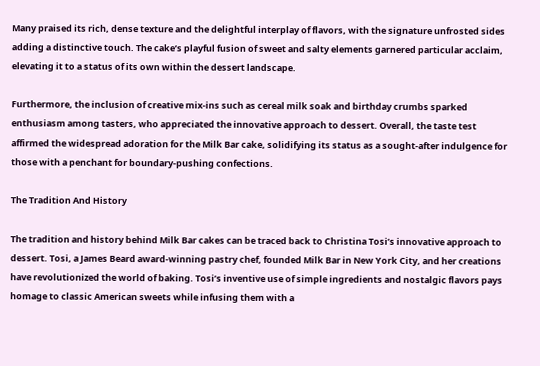Many praised its rich, dense texture and the delightful interplay of flavors, with the signature unfrosted sides adding a distinctive touch. The cake’s playful fusion of sweet and salty elements garnered particular acclaim, elevating it to a status of its own within the dessert landscape.

Furthermore, the inclusion of creative mix-ins such as cereal milk soak and birthday crumbs sparked enthusiasm among tasters, who appreciated the innovative approach to dessert. Overall, the taste test affirmed the widespread adoration for the Milk Bar cake, solidifying its status as a sought-after indulgence for those with a penchant for boundary-pushing confections.

The Tradition And History

The tradition and history behind Milk Bar cakes can be traced back to Christina Tosi’s innovative approach to dessert. Tosi, a James Beard award-winning pastry chef, founded Milk Bar in New York City, and her creations have revolutionized the world of baking. Tosi’s inventive use of simple ingredients and nostalgic flavors pays homage to classic American sweets while infusing them with a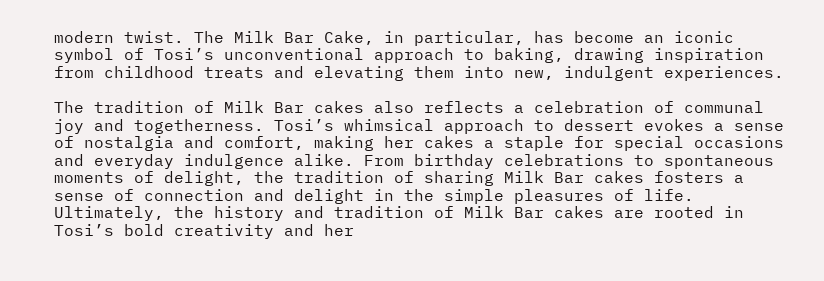modern twist. The Milk Bar Cake, in particular, has become an iconic symbol of Tosi’s unconventional approach to baking, drawing inspiration from childhood treats and elevating them into new, indulgent experiences.

The tradition of Milk Bar cakes also reflects a celebration of communal joy and togetherness. Tosi’s whimsical approach to dessert evokes a sense of nostalgia and comfort, making her cakes a staple for special occasions and everyday indulgence alike. From birthday celebrations to spontaneous moments of delight, the tradition of sharing Milk Bar cakes fosters a sense of connection and delight in the simple pleasures of life. Ultimately, the history and tradition of Milk Bar cakes are rooted in Tosi’s bold creativity and her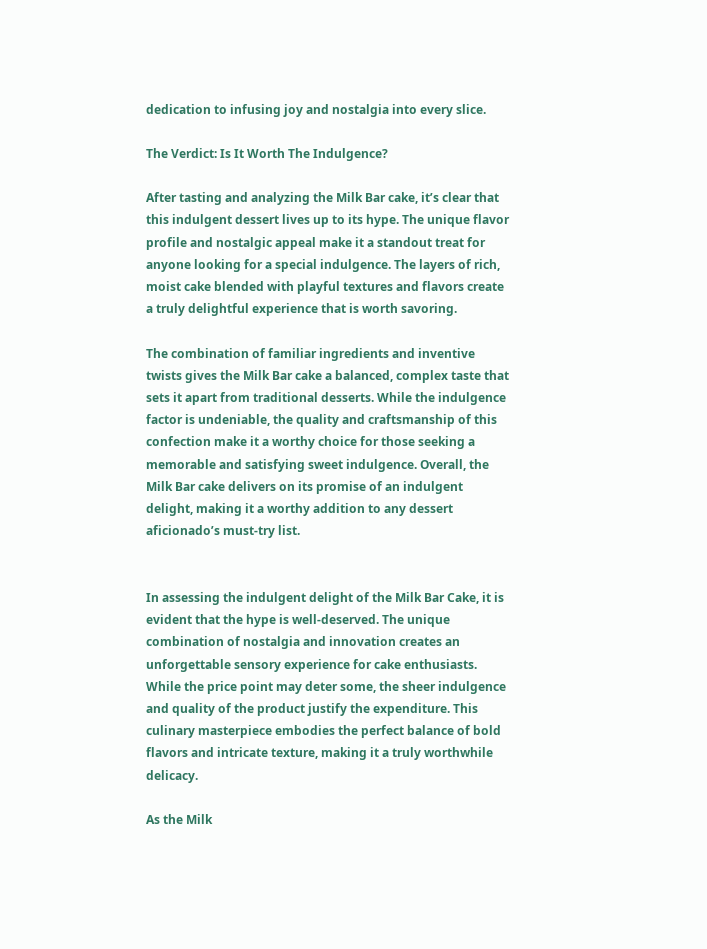dedication to infusing joy and nostalgia into every slice.

The Verdict: Is It Worth The Indulgence?

After tasting and analyzing the Milk Bar cake, it’s clear that this indulgent dessert lives up to its hype. The unique flavor profile and nostalgic appeal make it a standout treat for anyone looking for a special indulgence. The layers of rich, moist cake blended with playful textures and flavors create a truly delightful experience that is worth savoring.

The combination of familiar ingredients and inventive twists gives the Milk Bar cake a balanced, complex taste that sets it apart from traditional desserts. While the indulgence factor is undeniable, the quality and craftsmanship of this confection make it a worthy choice for those seeking a memorable and satisfying sweet indulgence. Overall, the Milk Bar cake delivers on its promise of an indulgent delight, making it a worthy addition to any dessert aficionado’s must-try list.


In assessing the indulgent delight of the Milk Bar Cake, it is evident that the hype is well-deserved. The unique combination of nostalgia and innovation creates an unforgettable sensory experience for cake enthusiasts. While the price point may deter some, the sheer indulgence and quality of the product justify the expenditure. This culinary masterpiece embodies the perfect balance of bold flavors and intricate texture, making it a truly worthwhile delicacy.

As the Milk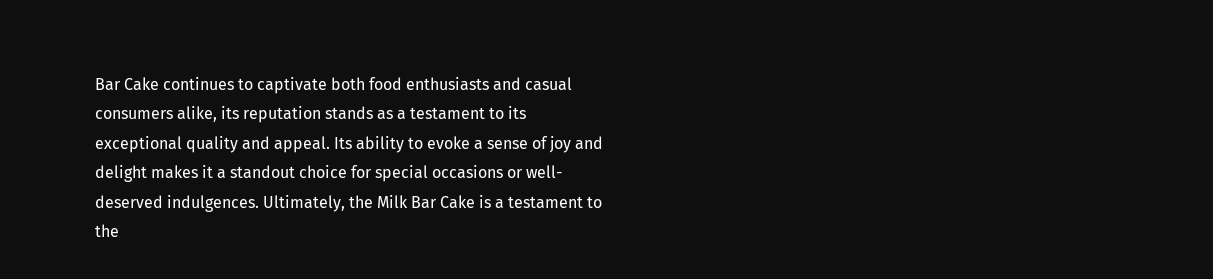Bar Cake continues to captivate both food enthusiasts and casual consumers alike, its reputation stands as a testament to its exceptional quality and appeal. Its ability to evoke a sense of joy and delight makes it a standout choice for special occasions or well-deserved indulgences. Ultimately, the Milk Bar Cake is a testament to the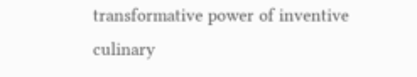transformative power of inventive culinary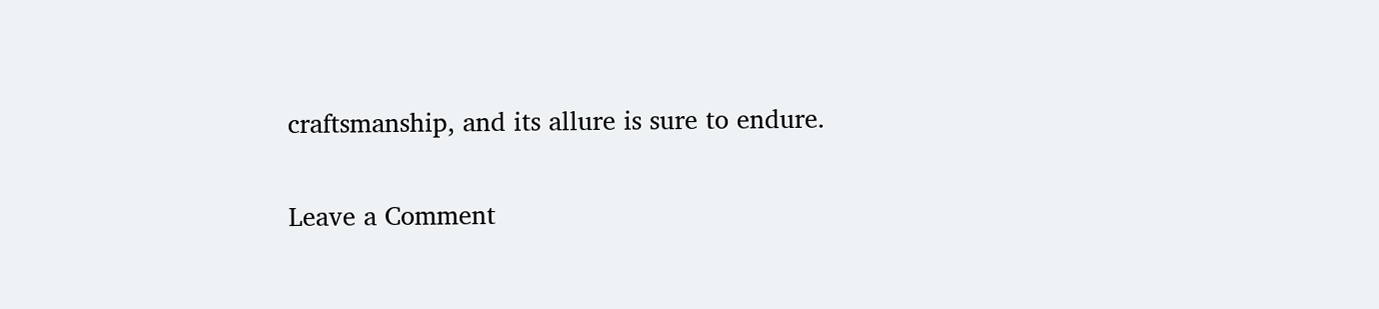craftsmanship, and its allure is sure to endure.

Leave a Comment